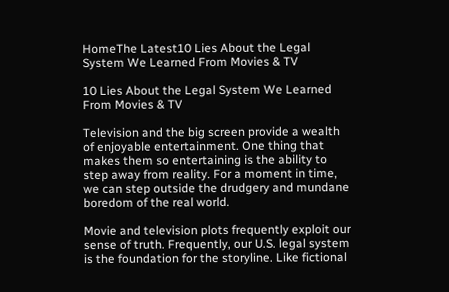HomeThe Latest10 Lies About the Legal System We Learned From Movies & TV

10 Lies About the Legal System We Learned From Movies & TV

Television and the big screen provide a wealth of enjoyable entertainment. One thing that makes them so entertaining is the ability to step away from reality. For a moment in time, we can step outside the drudgery and mundane boredom of the real world.

Movie and television plots frequently exploit our sense of truth. Frequently, our U.S. legal system is the foundation for the storyline. Like fictional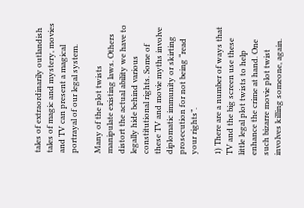tales of extraordinarily outlandish tales of magic and mystery, movies and TV can present a magical portrayal of our legal system.

Many of the plot twists manipulate existing laws. Others distort the actual ability we have to legally hide behind various constitutional rights. Some of these TV and movie myths involve diplomatic immunity or skirting prosecution for not being “read your rights”.

1) There are a number of ways that TV and the big screen use these little legal plot twists to help enhance the crime at hand. One such bizarre movie plot twist involves killing someone, again.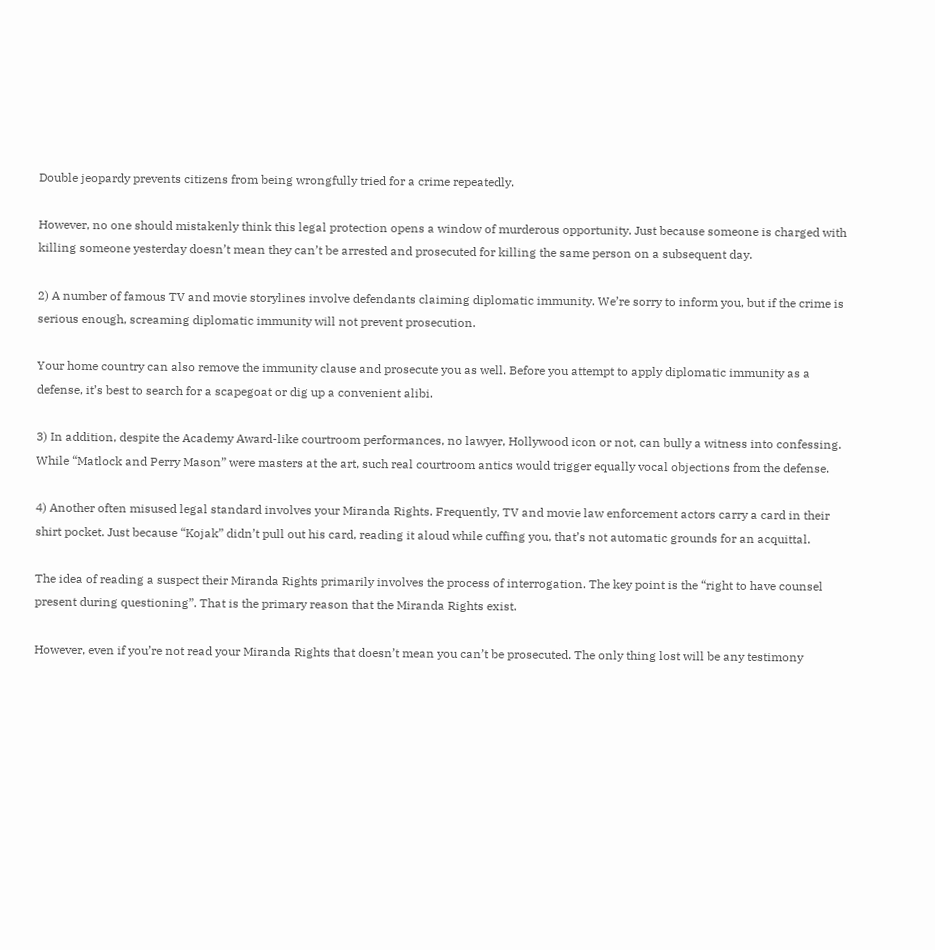Double jeopardy prevents citizens from being wrongfully tried for a crime repeatedly.

However, no one should mistakenly think this legal protection opens a window of murderous opportunity. Just because someone is charged with killing someone yesterday doesn’t mean they can’t be arrested and prosecuted for killing the same person on a subsequent day.

2) A number of famous TV and movie storylines involve defendants claiming diplomatic immunity. We’re sorry to inform you, but if the crime is serious enough, screaming diplomatic immunity will not prevent prosecution.

Your home country can also remove the immunity clause and prosecute you as well. Before you attempt to apply diplomatic immunity as a defense, it’s best to search for a scapegoat or dig up a convenient alibi.

3) In addition, despite the Academy Award-like courtroom performances, no lawyer, Hollywood icon or not, can bully a witness into confessing. While “Matlock and Perry Mason” were masters at the art, such real courtroom antics would trigger equally vocal objections from the defense.

4) Another often misused legal standard involves your Miranda Rights. Frequently, TV and movie law enforcement actors carry a card in their shirt pocket. Just because “Kojak” didn’t pull out his card, reading it aloud while cuffing you, that’s not automatic grounds for an acquittal.

The idea of reading a suspect their Miranda Rights primarily involves the process of interrogation. The key point is the “right to have counsel present during questioning”. That is the primary reason that the Miranda Rights exist.

However, even if you’re not read your Miranda Rights that doesn’t mean you can’t be prosecuted. The only thing lost will be any testimony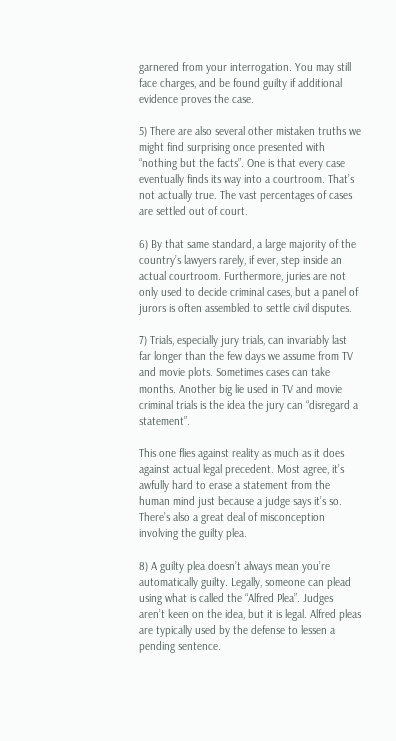garnered from your interrogation. You may still face charges, and be found guilty if additional evidence proves the case.

5) There are also several other mistaken truths we might find surprising once presented with “nothing but the facts”. One is that every case eventually finds its way into a courtroom. That’s not actually true. The vast percentages of cases are settled out of court.

6) By that same standard, a large majority of the country’s lawyers rarely, if ever, step inside an actual courtroom. Furthermore, juries are not only used to decide criminal cases, but a panel of jurors is often assembled to settle civil disputes.

7) Trials, especially jury trials, can invariably last far longer than the few days we assume from TV and movie plots. Sometimes cases can take months. Another big lie used in TV and movie criminal trials is the idea the jury can “disregard a statement”.

This one flies against reality as much as it does against actual legal precedent. Most agree, it’s awfully hard to erase a statement from the human mind just because a judge says it’s so. There’s also a great deal of misconception involving the guilty plea.

8) A guilty plea doesn’t always mean you’re automatically guilty. Legally, someone can plead using what is called the “Alfred Plea”. Judges aren’t keen on the idea, but it is legal. Alfred pleas are typically used by the defense to lessen a pending sentence.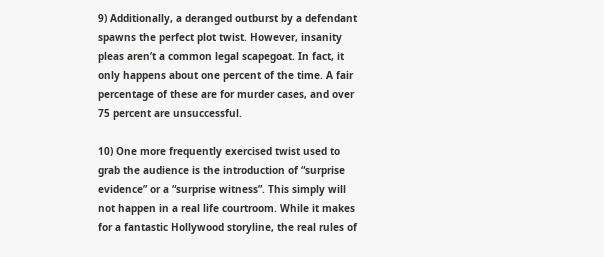9) Additionally, a deranged outburst by a defendant spawns the perfect plot twist. However, insanity pleas aren’t a common legal scapegoat. In fact, it only happens about one percent of the time. A fair percentage of these are for murder cases, and over 75 percent are unsuccessful.

10) One more frequently exercised twist used to grab the audience is the introduction of “surprise evidence” or a “surprise witness”. This simply will not happen in a real life courtroom. While it makes for a fantastic Hollywood storyline, the real rules of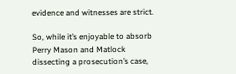evidence and witnesses are strict.

So, while it’s enjoyable to absorb Perry Mason and Matlock dissecting a prosecution’s case,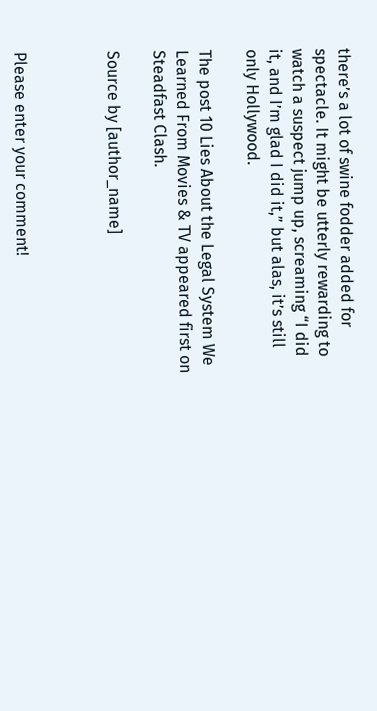there’s a lot of swine fodder added for spectacle. It might be utterly rewarding to watch a suspect jump up, screaming “I did it, and I’m glad I did it,” but alas, it’s still only Hollywood.

The post 10 Lies About the Legal System We Learned From Movies & TV appeared first on Steadfast Clash.

Source by [author_name]



Please enter your comment!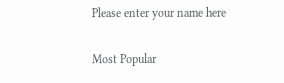Please enter your name here

Most Popular